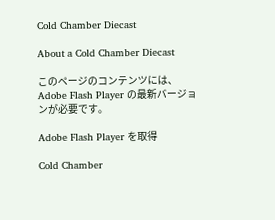Cold Chamber Diecast

About a Cold Chamber Diecast

このページのコンテンツには、Adobe Flash Player の最新バージョンが必要です。

Adobe Flash Player を取得

Cold Chamber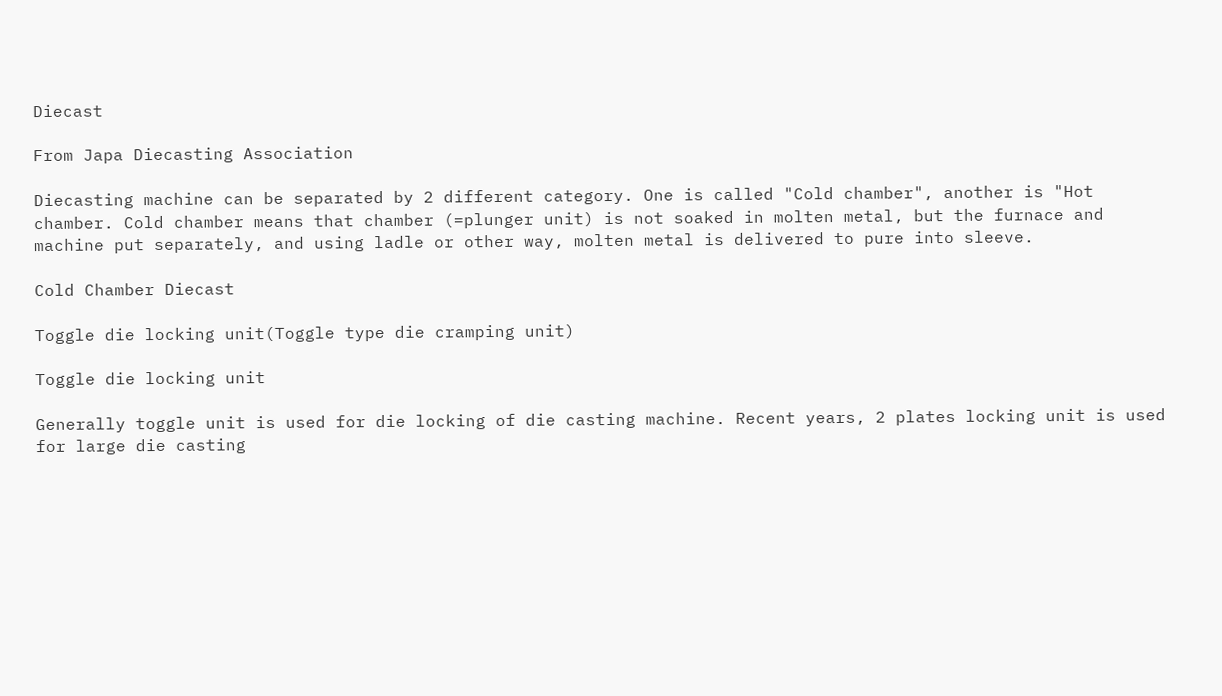Diecast

From Japa Diecasting Association

Diecasting machine can be separated by 2 different category. One is called "Cold chamber", another is "Hot chamber. Cold chamber means that chamber (=plunger unit) is not soaked in molten metal, but the furnace and machine put separately, and using ladle or other way, molten metal is delivered to pure into sleeve.

Cold Chamber Diecast

Toggle die locking unit(Toggle type die cramping unit)

Toggle die locking unit

Generally toggle unit is used for die locking of die casting machine. Recent years, 2 plates locking unit is used for large die casting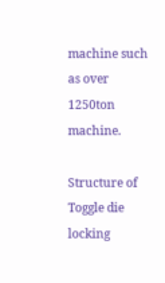machine such as over 1250ton machine.

Structure of Toggle die locking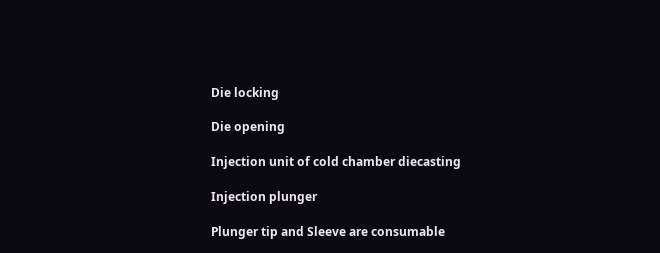Die locking

Die opening

Injection unit of cold chamber diecasting

Injection plunger

Plunger tip and Sleeve are consumable